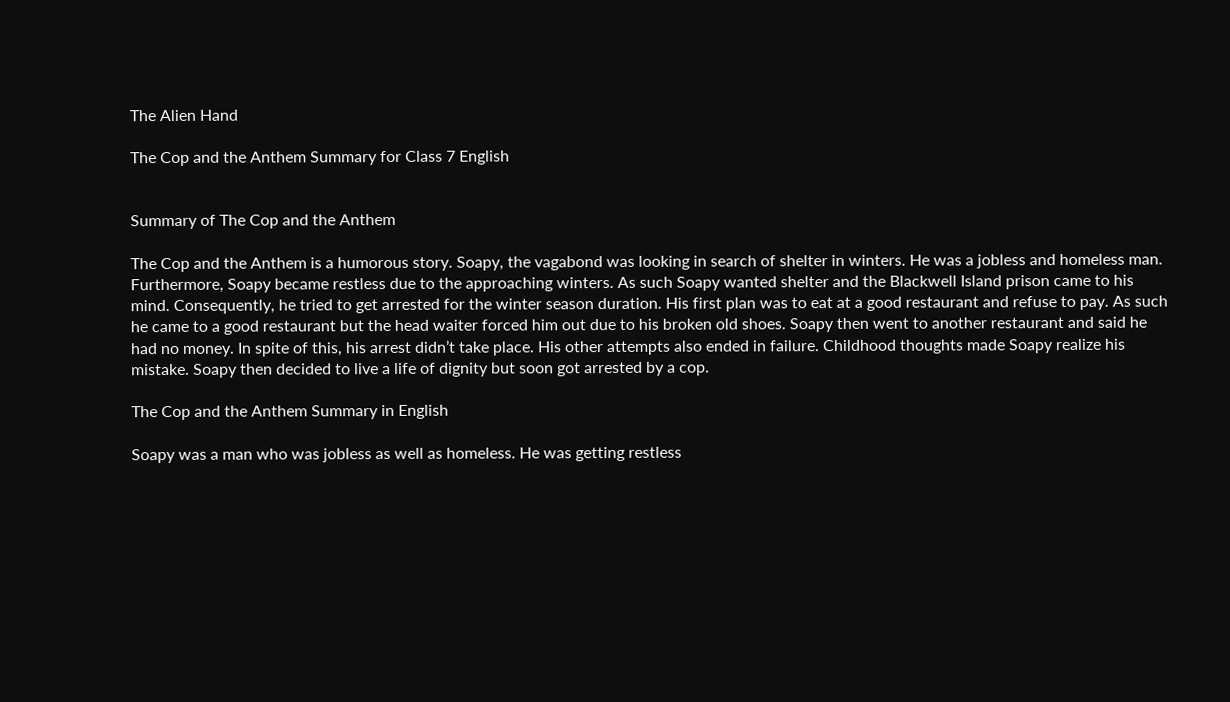The Alien Hand

The Cop and the Anthem Summary for Class 7 English


Summary of The Cop and the Anthem

The Cop and the Anthem is a humorous story. Soapy, the vagabond was looking in search of shelter in winters. He was a jobless and homeless man. Furthermore, Soapy became restless due to the approaching winters. As such Soapy wanted shelter and the Blackwell Island prison came to his mind. Consequently, he tried to get arrested for the winter season duration. His first plan was to eat at a good restaurant and refuse to pay. As such he came to a good restaurant but the head waiter forced him out due to his broken old shoes. Soapy then went to another restaurant and said he had no money. In spite of this, his arrest didn’t take place. His other attempts also ended in failure. Childhood thoughts made Soapy realize his mistake. Soapy then decided to live a life of dignity but soon got arrested by a cop.

The Cop and the Anthem Summary in English

Soapy was a man who was jobless as well as homeless. He was getting restless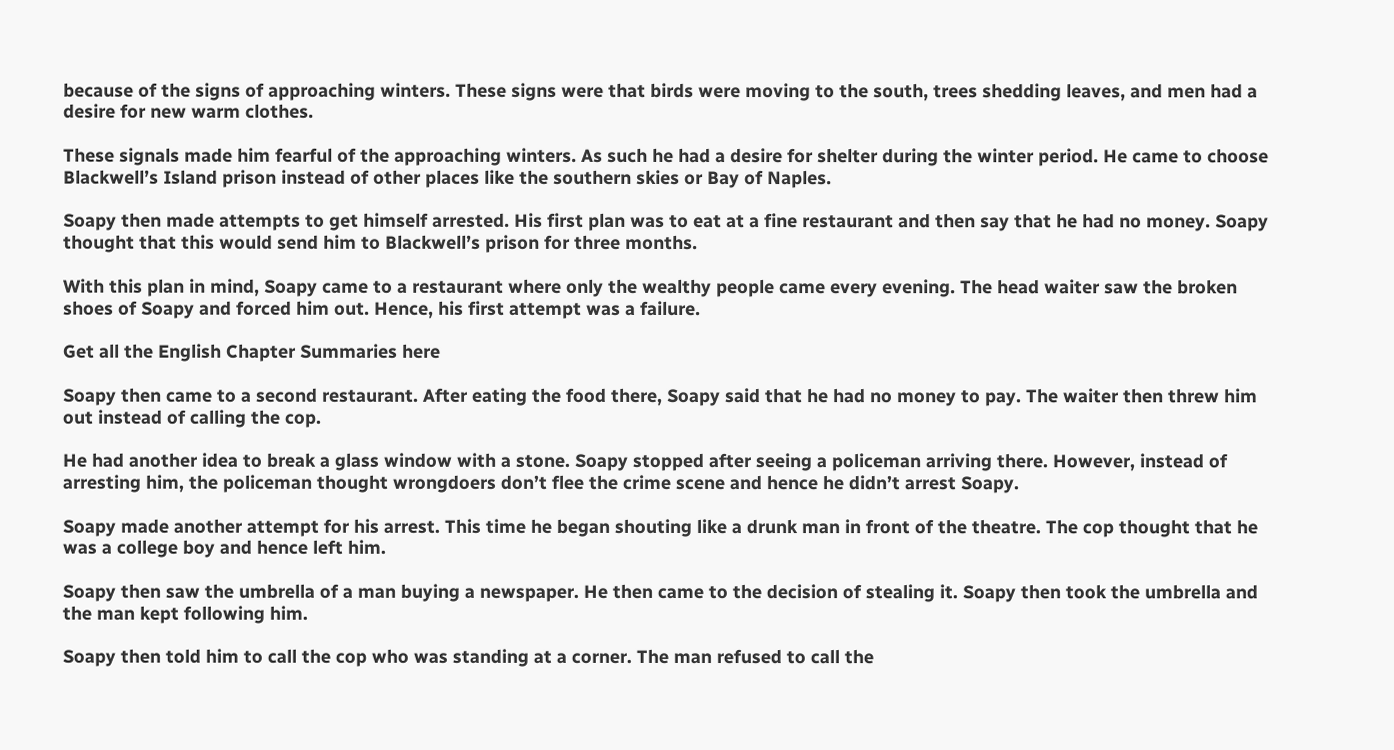because of the signs of approaching winters. These signs were that birds were moving to the south, trees shedding leaves, and men had a desire for new warm clothes.

These signals made him fearful of the approaching winters. As such he had a desire for shelter during the winter period. He came to choose Blackwell’s Island prison instead of other places like the southern skies or Bay of Naples.

Soapy then made attempts to get himself arrested. His first plan was to eat at a fine restaurant and then say that he had no money. Soapy thought that this would send him to Blackwell’s prison for three months.

With this plan in mind, Soapy came to a restaurant where only the wealthy people came every evening. The head waiter saw the broken shoes of Soapy and forced him out. Hence, his first attempt was a failure.

Get all the English Chapter Summaries here

Soapy then came to a second restaurant. After eating the food there, Soapy said that he had no money to pay. The waiter then threw him out instead of calling the cop.

He had another idea to break a glass window with a stone. Soapy stopped after seeing a policeman arriving there. However, instead of arresting him, the policeman thought wrongdoers don’t flee the crime scene and hence he didn’t arrest Soapy.

Soapy made another attempt for his arrest. This time he began shouting like a drunk man in front of the theatre. The cop thought that he was a college boy and hence left him.

Soapy then saw the umbrella of a man buying a newspaper. He then came to the decision of stealing it. Soapy then took the umbrella and the man kept following him.

Soapy then told him to call the cop who was standing at a corner. The man refused to call the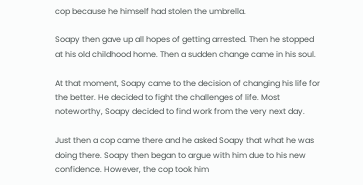cop because he himself had stolen the umbrella.

Soapy then gave up all hopes of getting arrested. Then he stopped at his old childhood home. Then a sudden change came in his soul.

At that moment, Soapy came to the decision of changing his life for the better. He decided to fight the challenges of life. Most noteworthy, Soapy decided to find work from the very next day.

Just then a cop came there and he asked Soapy that what he was doing there. Soapy then began to argue with him due to his new confidence. However, the cop took him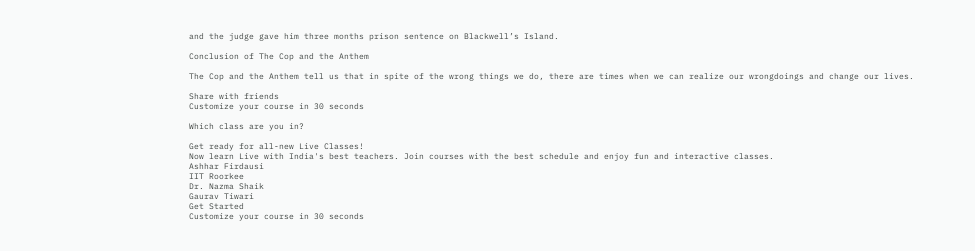and the judge gave him three months prison sentence on Blackwell’s Island.

Conclusion of The Cop and the Anthem

The Cop and the Anthem tell us that in spite of the wrong things we do, there are times when we can realize our wrongdoings and change our lives.

Share with friends
Customize your course in 30 seconds

Which class are you in?

Get ready for all-new Live Classes!
Now learn Live with India's best teachers. Join courses with the best schedule and enjoy fun and interactive classes.
Ashhar Firdausi
IIT Roorkee
Dr. Nazma Shaik
Gaurav Tiwari
Get Started
Customize your course in 30 seconds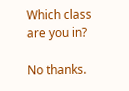Which class are you in?

No thanks.